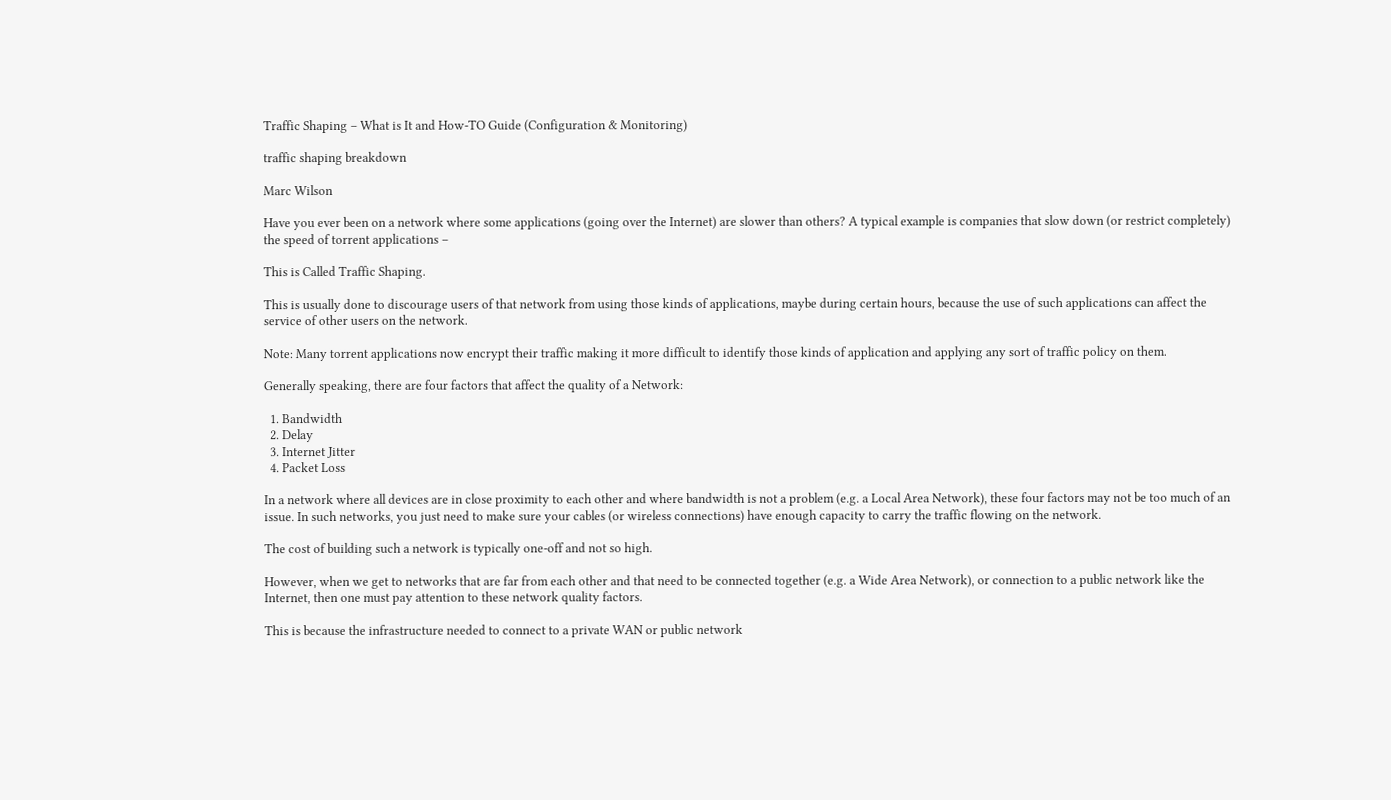Traffic Shaping – What is It and How-TO Guide (Configuration & Monitoring)

traffic shaping breakdown

Marc Wilson

Have you ever been on a network where some applications (going over the Internet) are slower than others? A typical example is companies that slow down (or restrict completely) the speed of torrent applications –

This is Called Traffic Shaping.

This is usually done to discourage users of that network from using those kinds of applications, maybe during certain hours, because the use of such applications can affect the service of other users on the network.

Note: Many torrent applications now encrypt their traffic making it more difficult to identify those kinds of application and applying any sort of traffic policy on them.

Generally speaking, there are four factors that affect the quality of a Network:

  1. Bandwidth
  2. Delay
  3. Internet Jitter
  4. Packet Loss

In a network where all devices are in close proximity to each other and where bandwidth is not a problem (e.g. a Local Area Network), these four factors may not be too much of an issue. In such networks, you just need to make sure your cables (or wireless connections) have enough capacity to carry the traffic flowing on the network.

The cost of building such a network is typically one-off and not so high.

However, when we get to networks that are far from each other and that need to be connected together (e.g. a Wide Area Network), or connection to a public network like the Internet, then one must pay attention to these network quality factors.

This is because the infrastructure needed to connect to a private WAN or public network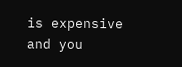is expensive and you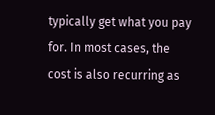typically get what you pay for. In most cases, the cost is also recurring as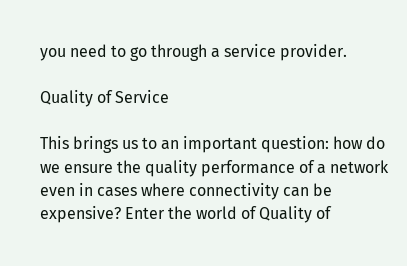you need to go through a service provider.

Quality of Service

This brings us to an important question: how do we ensure the quality performance of a network even in cases where connectivity can be expensive? Enter the world of Quality of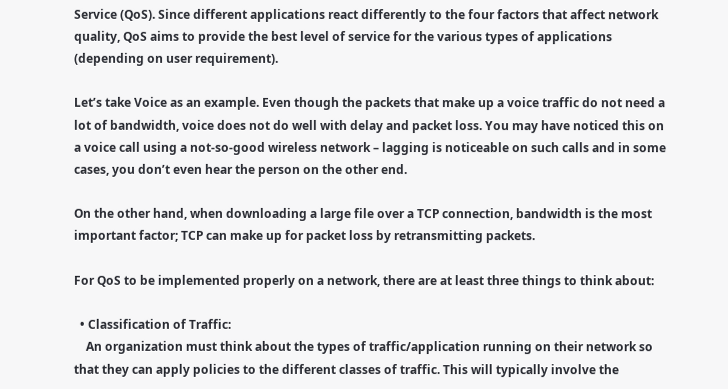Service (QoS). Since different applications react differently to the four factors that affect network quality, QoS aims to provide the best level of service for the various types of applications (depending on user requirement).

Let’s take Voice as an example. Even though the packets that make up a voice traffic do not need a lot of bandwidth, voice does not do well with delay and packet loss. You may have noticed this on a voice call using a not-so-good wireless network – lagging is noticeable on such calls and in some cases, you don’t even hear the person on the other end.

On the other hand, when downloading a large file over a TCP connection, bandwidth is the most important factor; TCP can make up for packet loss by retransmitting packets.

For QoS to be implemented properly on a network, there are at least three things to think about:

  • Classification of Traffic:
    An organization must think about the types of traffic/application running on their network so that they can apply policies to the different classes of traffic. This will typically involve the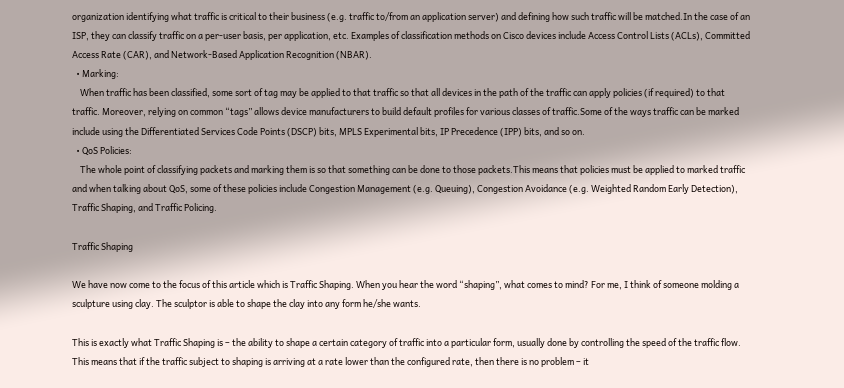organization identifying what traffic is critical to their business (e.g. traffic to/from an application server) and defining how such traffic will be matched.In the case of an ISP, they can classify traffic on a per-user basis, per application, etc. Examples of classification methods on Cisco devices include Access Control Lists (ACLs), Committed Access Rate (CAR), and Network-Based Application Recognition (NBAR).
  • Marking:
    When traffic has been classified, some sort of tag may be applied to that traffic so that all devices in the path of the traffic can apply policies (if required) to that traffic. Moreover, relying on common “tags” allows device manufacturers to build default profiles for various classes of traffic.Some of the ways traffic can be marked include using the Differentiated Services Code Points (DSCP) bits, MPLS Experimental bits, IP Precedence (IPP) bits, and so on.
  • QoS Policies:
    The whole point of classifying packets and marking them is so that something can be done to those packets.This means that policies must be applied to marked traffic and when talking about QoS, some of these policies include Congestion Management (e.g. Queuing), Congestion Avoidance (e.g. Weighted Random Early Detection), Traffic Shaping, and Traffic Policing.

Traffic Shaping

We have now come to the focus of this article which is Traffic Shaping. When you hear the word “shaping”, what comes to mind? For me, I think of someone molding a sculpture using clay. The sculptor is able to shape the clay into any form he/she wants.

This is exactly what Traffic Shaping is – the ability to shape a certain category of traffic into a particular form, usually done by controlling the speed of the traffic flow. This means that if the traffic subject to shaping is arriving at a rate lower than the configured rate, then there is no problem – it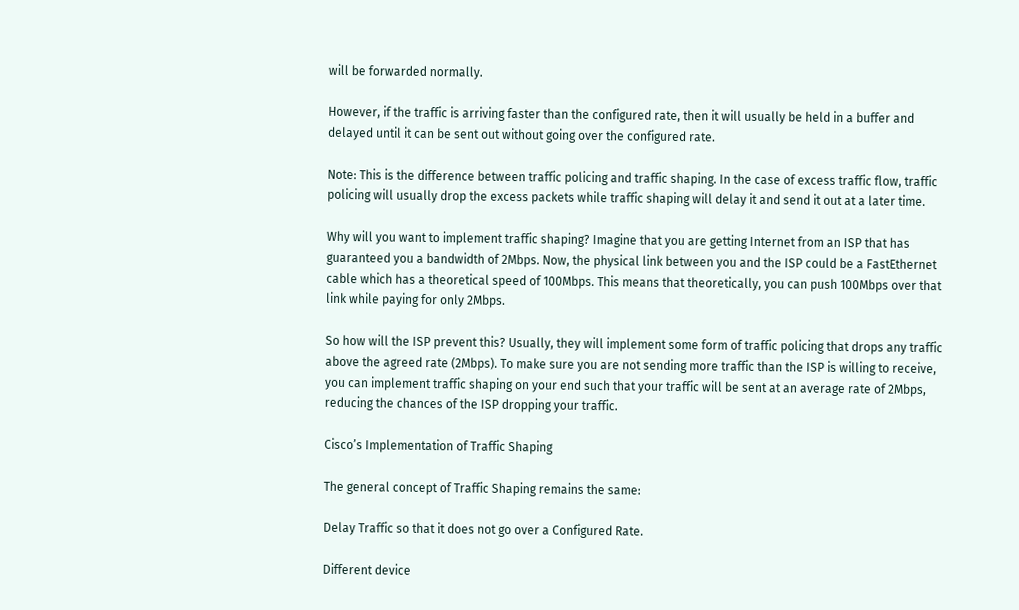will be forwarded normally.

However, if the traffic is arriving faster than the configured rate, then it will usually be held in a buffer and delayed until it can be sent out without going over the configured rate.

Note: This is the difference between traffic policing and traffic shaping. In the case of excess traffic flow, traffic policing will usually drop the excess packets while traffic shaping will delay it and send it out at a later time.

Why will you want to implement traffic shaping? Imagine that you are getting Internet from an ISP that has guaranteed you a bandwidth of 2Mbps. Now, the physical link between you and the ISP could be a FastEthernet cable which has a theoretical speed of 100Mbps. This means that theoretically, you can push 100Mbps over that link while paying for only 2Mbps.

So how will the ISP prevent this? Usually, they will implement some form of traffic policing that drops any traffic above the agreed rate (2Mbps). To make sure you are not sending more traffic than the ISP is willing to receive, you can implement traffic shaping on your end such that your traffic will be sent at an average rate of 2Mbps, reducing the chances of the ISP dropping your traffic.

Cisco’s Implementation of Traffic Shaping

The general concept of Traffic Shaping remains the same:

Delay Traffic so that it does not go over a Configured Rate.

Different device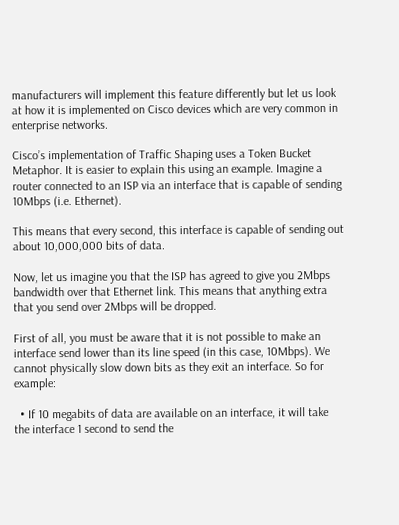manufacturers will implement this feature differently but let us look at how it is implemented on Cisco devices which are very common in enterprise networks.

Cisco’s implementation of Traffic Shaping uses a Token Bucket Metaphor. It is easier to explain this using an example. Imagine a router connected to an ISP via an interface that is capable of sending 10Mbps (i.e. Ethernet).

This means that every second, this interface is capable of sending out about 10,000,000 bits of data.

Now, let us imagine you that the ISP has agreed to give you 2Mbps bandwidth over that Ethernet link. This means that anything extra that you send over 2Mbps will be dropped.

First of all, you must be aware that it is not possible to make an interface send lower than its line speed (in this case, 10Mbps). We cannot physically slow down bits as they exit an interface. So for example:

  • If 10 megabits of data are available on an interface, it will take the interface 1 second to send the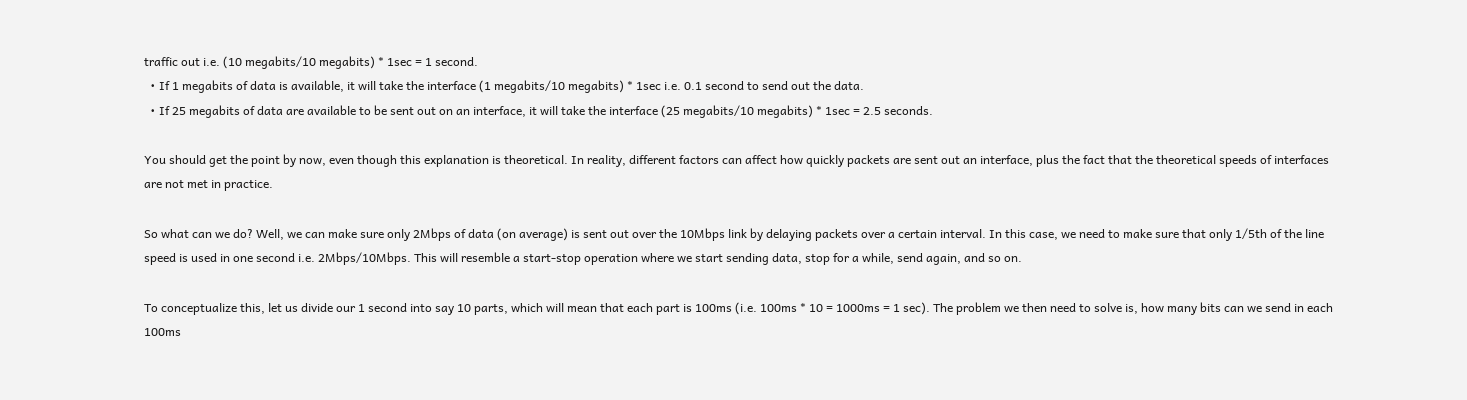traffic out i.e. (10 megabits/10 megabits) * 1sec = 1 second.
  • If 1 megabits of data is available, it will take the interface (1 megabits/10 megabits) * 1sec i.e. 0.1 second to send out the data.
  • If 25 megabits of data are available to be sent out on an interface, it will take the interface (25 megabits/10 megabits) * 1sec = 2.5 seconds.

You should get the point by now, even though this explanation is theoretical. In reality, different factors can affect how quickly packets are sent out an interface, plus the fact that the theoretical speeds of interfaces are not met in practice.

So what can we do? Well, we can make sure only 2Mbps of data (on average) is sent out over the 10Mbps link by delaying packets over a certain interval. In this case, we need to make sure that only 1/5th of the line speed is used in one second i.e. 2Mbps/10Mbps. This will resemble a start-stop operation where we start sending data, stop for a while, send again, and so on.

To conceptualize this, let us divide our 1 second into say 10 parts, which will mean that each part is 100ms (i.e. 100ms * 10 = 1000ms = 1 sec). The problem we then need to solve is, how many bits can we send in each 100ms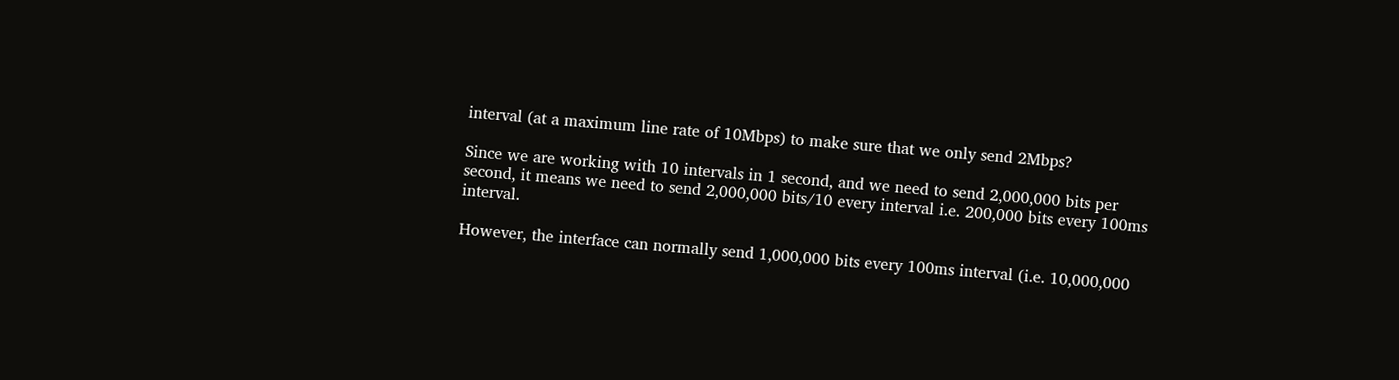interval (at a maximum line rate of 10Mbps) to make sure that we only send 2Mbps?

Since we are working with 10 intervals in 1 second, and we need to send 2,000,000 bits per second, it means we need to send 2,000,000 bits/10 every interval i.e. 200,000 bits every 100ms interval.

However, the interface can normally send 1,000,000 bits every 100ms interval (i.e. 10,000,000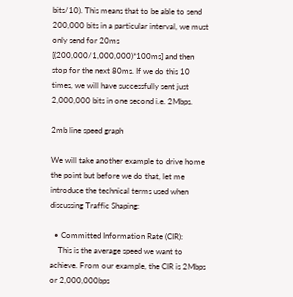bits/10). This means that to be able to send 200,000 bits in a particular interval, we must only send for 20ms [(200,000/1,000,000)*100ms] and then stop for the next 80ms. If we do this 10 times, we will have successfully sent just 2,000,000 bits in one second i.e. 2Mbps.

2mb line speed graph

We will take another example to drive home the point but before we do that, let me introduce the technical terms used when discussing Traffic Shaping:

  • Committed Information Rate (CIR):
    This is the average speed we want to achieve. From our example, the CIR is 2Mbps or 2,000,000bps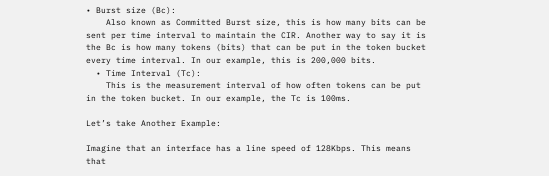• Burst size (Bc):
    Also known as Committed Burst size, this is how many bits can be sent per time interval to maintain the CIR. Another way to say it is the Bc is how many tokens (bits) that can be put in the token bucket every time interval. In our example, this is 200,000 bits.
  • Time Interval (Tc):
    This is the measurement interval of how often tokens can be put in the token bucket. In our example, the Tc is 100ms.

Let’s take Another Example:

Imagine that an interface has a line speed of 128Kbps. This means that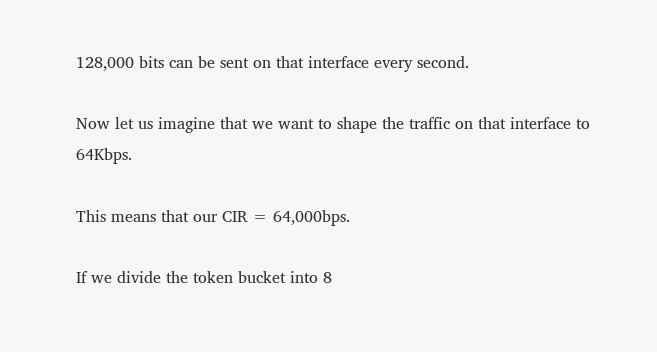128,000 bits can be sent on that interface every second.

Now let us imagine that we want to shape the traffic on that interface to 64Kbps.

This means that our CIR = 64,000bps.

If we divide the token bucket into 8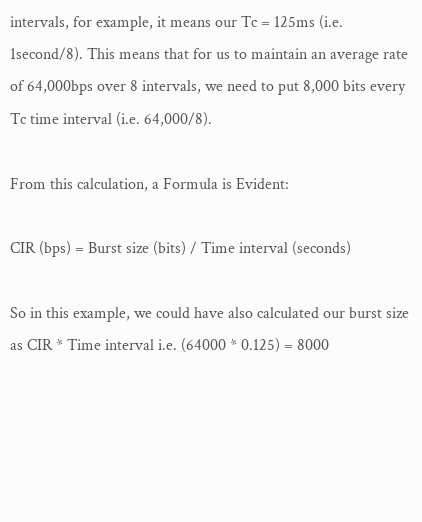intervals, for example, it means our Tc = 125ms (i.e. 1second/8). This means that for us to maintain an average rate of 64,000bps over 8 intervals, we need to put 8,000 bits every Tc time interval (i.e. 64,000/8).

From this calculation, a Formula is Evident:

CIR (bps) = Burst size (bits) / Time interval (seconds)

So in this example, we could have also calculated our burst size as CIR * Time interval i.e. (64000 * 0.125) = 8000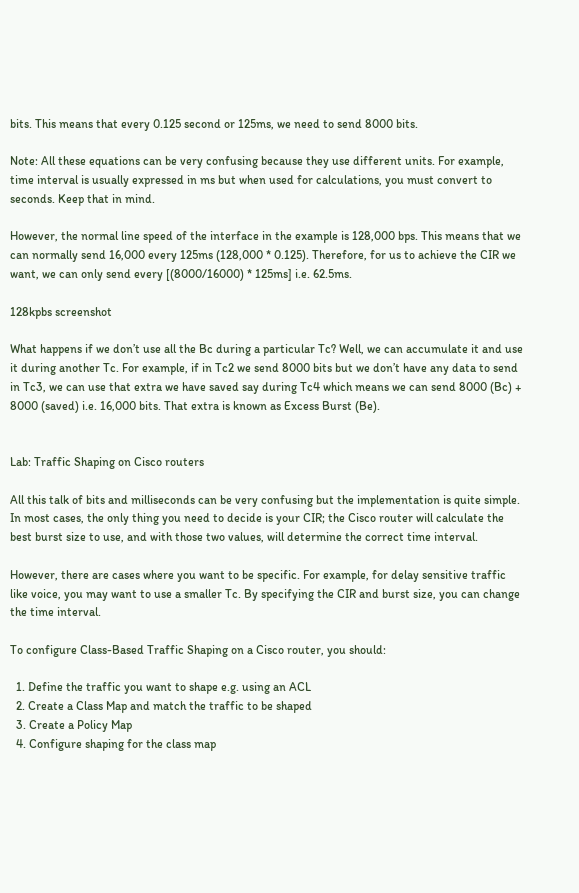bits. This means that every 0.125 second or 125ms, we need to send 8000 bits.

Note: All these equations can be very confusing because they use different units. For example, time interval is usually expressed in ms but when used for calculations, you must convert to seconds. Keep that in mind.

However, the normal line speed of the interface in the example is 128,000 bps. This means that we can normally send 16,000 every 125ms (128,000 * 0.125). Therefore, for us to achieve the CIR we want, we can only send every [(8000/16000) * 125ms] i.e. 62.5ms.

128kpbs screenshot

What happens if we don’t use all the Bc during a particular Tc? Well, we can accumulate it and use it during another Tc. For example, if in Tc2 we send 8000 bits but we don’t have any data to send in Tc3, we can use that extra we have saved say during Tc4 which means we can send 8000 (Bc) + 8000 (saved) i.e. 16,000 bits. That extra is known as Excess Burst (Be).


Lab: Traffic Shaping on Cisco routers

All this talk of bits and milliseconds can be very confusing but the implementation is quite simple. In most cases, the only thing you need to decide is your CIR; the Cisco router will calculate the best burst size to use, and with those two values, will determine the correct time interval.

However, there are cases where you want to be specific. For example, for delay sensitive traffic like voice, you may want to use a smaller Tc. By specifying the CIR and burst size, you can change the time interval.

To configure Class-Based Traffic Shaping on a Cisco router, you should:

  1. Define the traffic you want to shape e.g. using an ACL
  2. Create a Class Map and match the traffic to be shaped
  3. Create a Policy Map
  4. Configure shaping for the class map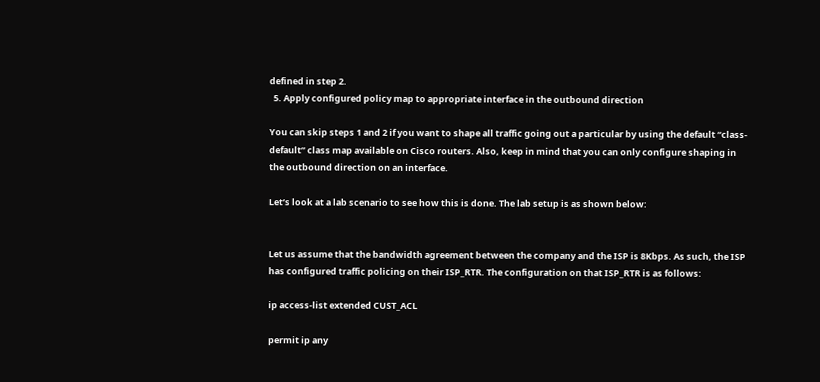defined in step 2.
  5. Apply configured policy map to appropriate interface in the outbound direction

You can skip steps 1 and 2 if you want to shape all traffic going out a particular by using the default “class-default” class map available on Cisco routers. Also, keep in mind that you can only configure shaping in the outbound direction on an interface.

Let’s look at a lab scenario to see how this is done. The lab setup is as shown below:


Let us assume that the bandwidth agreement between the company and the ISP is 8Kbps. As such, the ISP has configured traffic policing on their ISP_RTR. The configuration on that ISP_RTR is as follows:

ip access-list extended CUST_ACL

permit ip any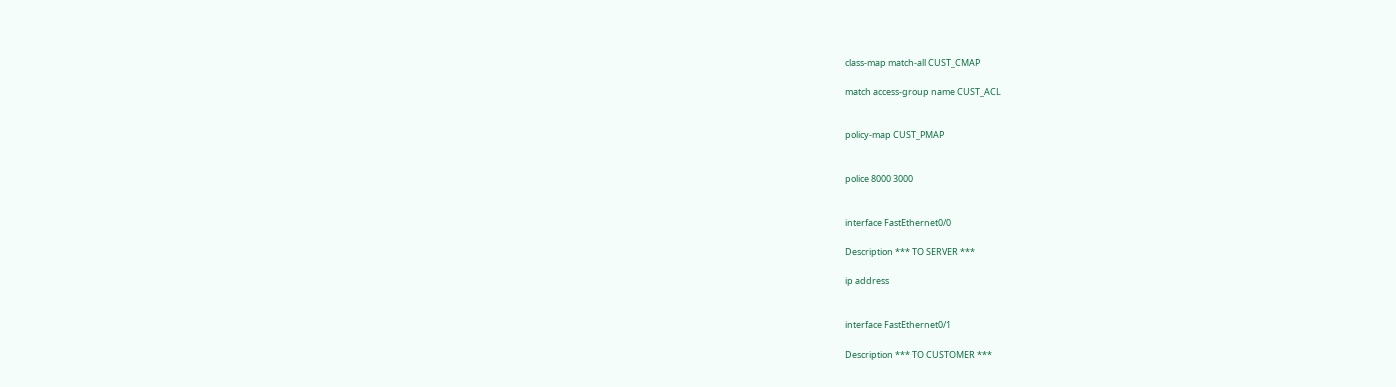class-map match-all CUST_CMAP

match access-group name CUST_ACL


policy-map CUST_PMAP


police 8000 3000


interface FastEthernet0/0

Description *** TO SERVER ***

ip address


interface FastEthernet0/1

Description *** TO CUSTOMER ***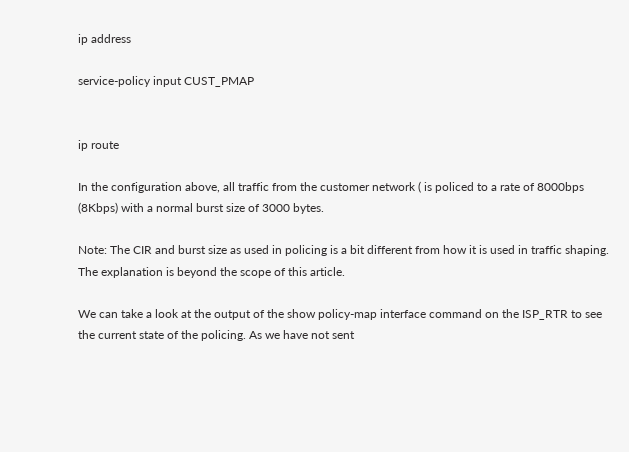ip address

service-policy input CUST_PMAP


ip route

In the configuration above, all traffic from the customer network ( is policed to a rate of 8000bps (8Kbps) with a normal burst size of 3000 bytes.

Note: The CIR and burst size as used in policing is a bit different from how it is used in traffic shaping. The explanation is beyond the scope of this article.

We can take a look at the output of the show policy-map interface command on the ISP_RTR to see the current state of the policing. As we have not sent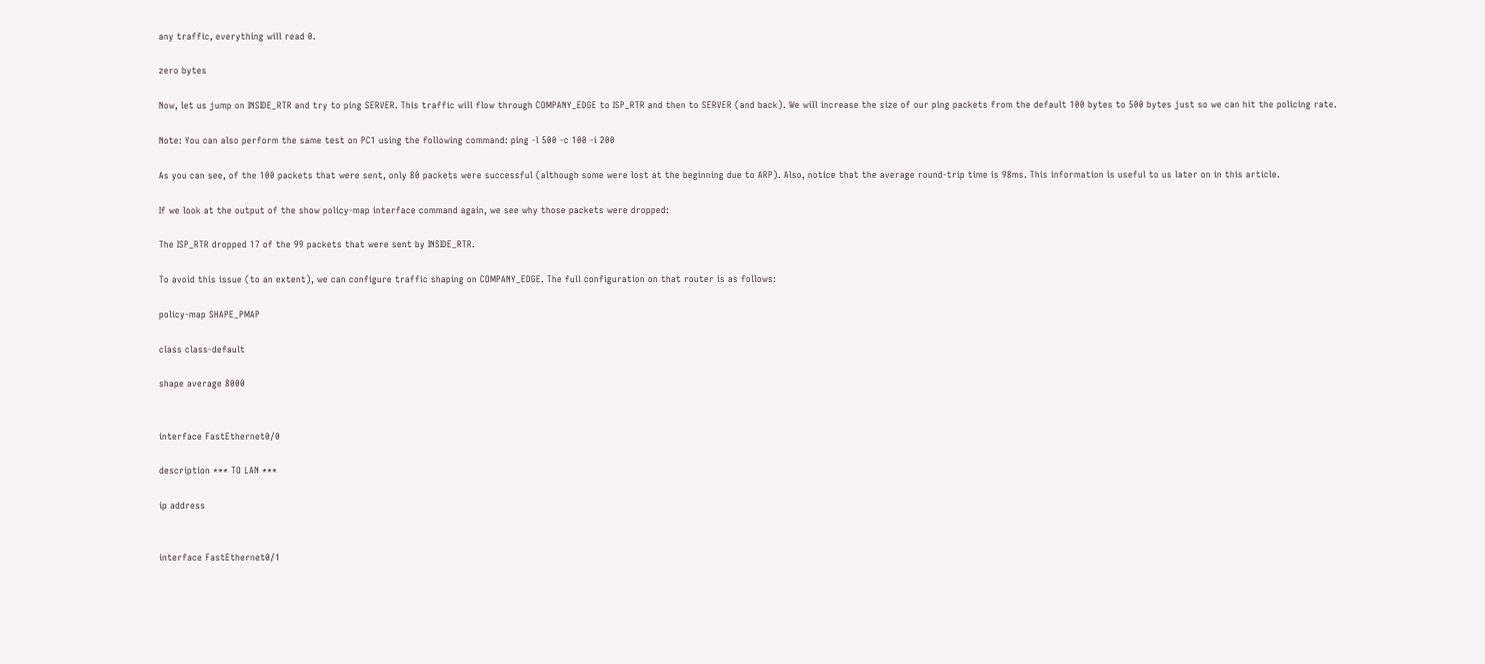any traffic, everything will read 0.

zero bytes

Now, let us jump on INSIDE_RTR and try to ping SERVER. This traffic will flow through COMPANY_EDGE to ISP_RTR and then to SERVER (and back). We will increase the size of our ping packets from the default 100 bytes to 500 bytes just so we can hit the policing rate.

Note: You can also perform the same test on PC1 using the following command: ping -l 500 -c 100 -i 200

As you can see, of the 100 packets that were sent, only 80 packets were successful (although some were lost at the beginning due to ARP). Also, notice that the average round-trip time is 98ms. This information is useful to us later on in this article.

If we look at the output of the show policy-map interface command again, we see why those packets were dropped:

The ISP_RTR dropped 17 of the 99 packets that were sent by INSIDE_RTR.

To avoid this issue (to an extent), we can configure traffic shaping on COMPANY_EDGE. The full configuration on that router is as follows:

policy-map SHAPE_PMAP

class class-default

shape average 8000


interface FastEthernet0/0

description *** TO LAN ***

ip address


interface FastEthernet0/1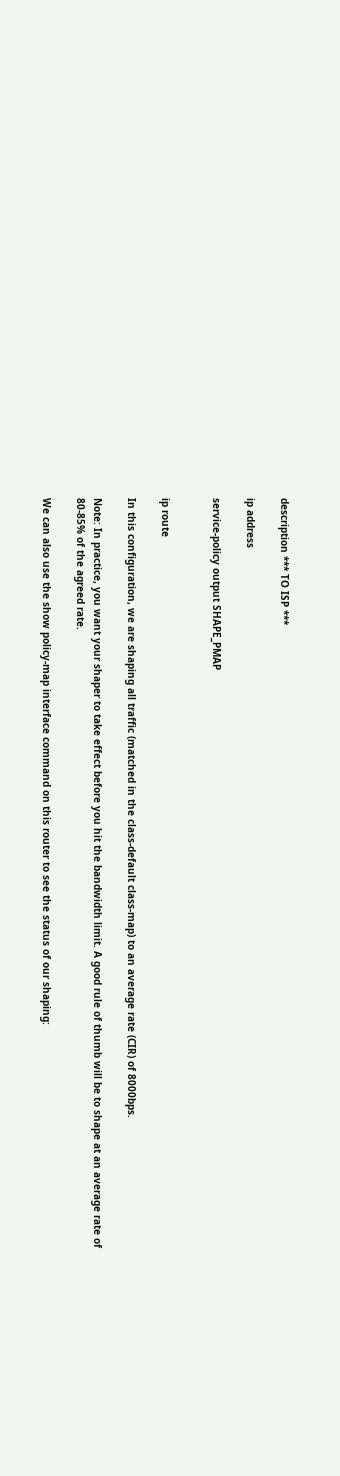description *** TO ISP ***

ip address

service-policy output SHAPE_PMAP


ip route

In this configuration, we are shaping all traffic (matched in the class-default class-map) to an average rate (CIR) of 8000bps.

Note: In practice, you want your shaper to take effect before you hit the bandwidth limit. A good rule of thumb will be to shape at an average rate of 80-85% of the agreed rate.

We can also use the show policy-map interface command on this router to see the status of our shaping: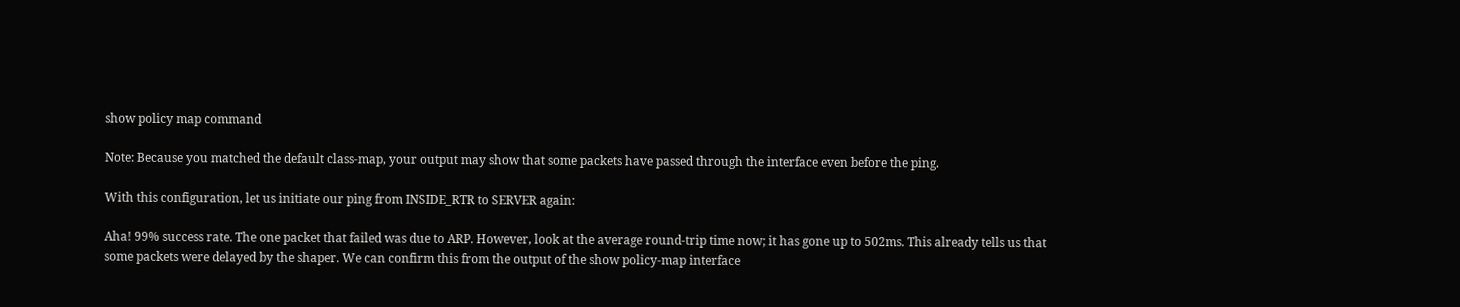show policy map command

Note: Because you matched the default class-map, your output may show that some packets have passed through the interface even before the ping.

With this configuration, let us initiate our ping from INSIDE_RTR to SERVER again:

Aha! 99% success rate. The one packet that failed was due to ARP. However, look at the average round-trip time now; it has gone up to 502ms. This already tells us that some packets were delayed by the shaper. We can confirm this from the output of the show policy-map interface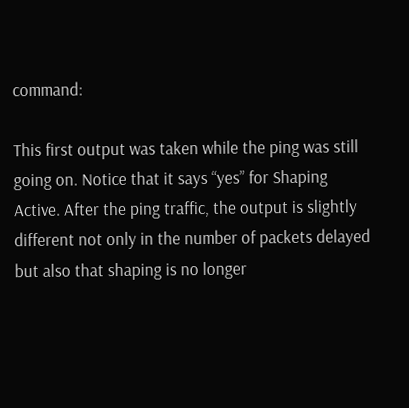command:

This first output was taken while the ping was still going on. Notice that it says “yes” for Shaping Active. After the ping traffic, the output is slightly different not only in the number of packets delayed but also that shaping is no longer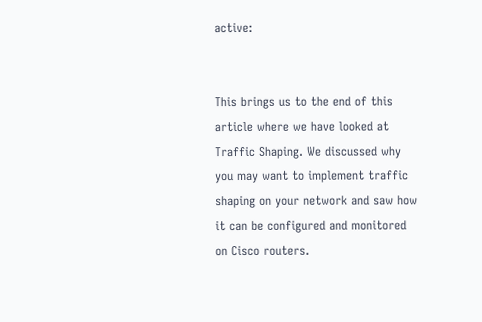active:


This brings us to the end of this article where we have looked at Traffic Shaping. We discussed why you may want to implement traffic shaping on your network and saw how it can be configured and monitored on Cisco routers.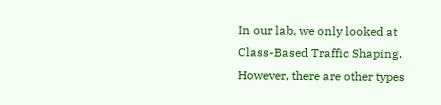In our lab, we only looked at Class-Based Traffic Shaping. However, there are other types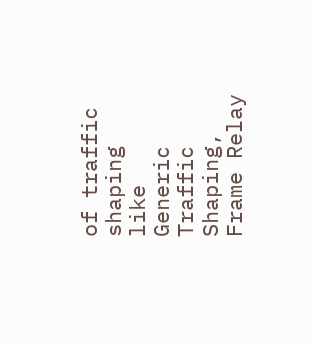of traffic shaping like Generic Traffic Shaping, Frame Relay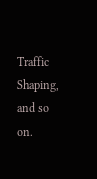Traffic Shaping, and so on.